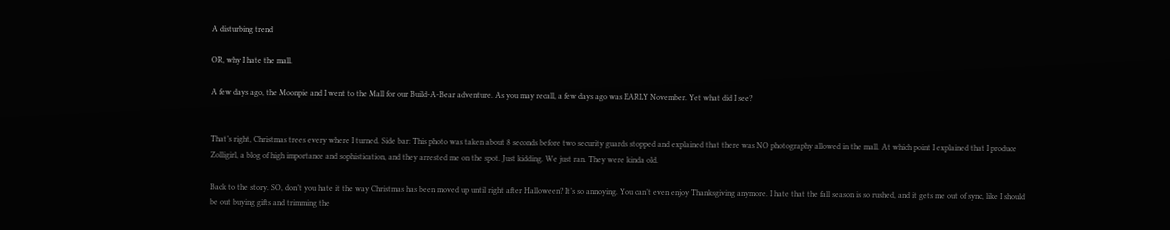A disturbing trend

OR, why I hate the mall.

A few days ago, the Moonpie and I went to the Mall for our Build-A-Bear adventure. As you may recall, a few days ago was EARLY November. Yet what did I see?


That’s right, Christmas trees every where I turned. Side bar: This photo was taken about 8 seconds before two security guards stopped and explained that there was NO photography allowed in the mall. At which point I explained that I produce Zolligirl, a blog of high importance and sophistication, and they arrested me on the spot. Just kidding. We just ran. They were kinda old.

Back to the story. SO, don’t you hate it the way Christmas has been moved up until right after Halloween? It’s so annoying. You can’t even enjoy Thanksgiving anymore. I hate that the fall season is so rushed, and it gets me out of sync, like I should be out buying gifts and trimming the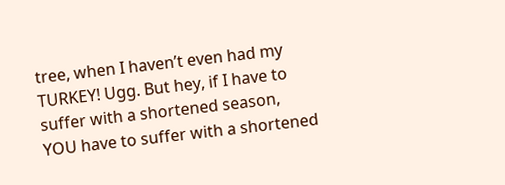tree, when I haven’t even had my TURKEY! Ugg. But hey, if I have to suffer with a shortened season, YOU have to suffer with a shortened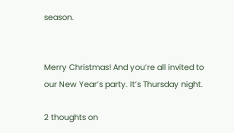season.


Merry Christmas! And you’re all invited to our New Year’s party. It’s Thursday night.

2 thoughts on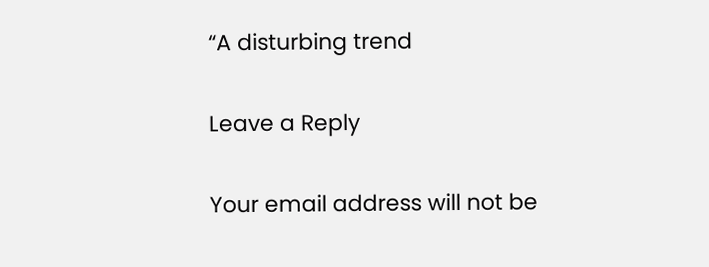“A disturbing trend

Leave a Reply

Your email address will not be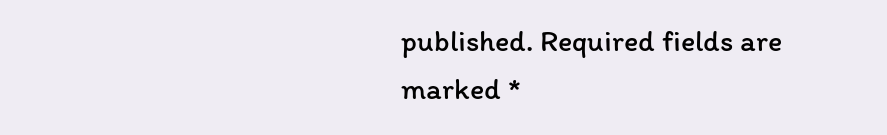published. Required fields are marked *